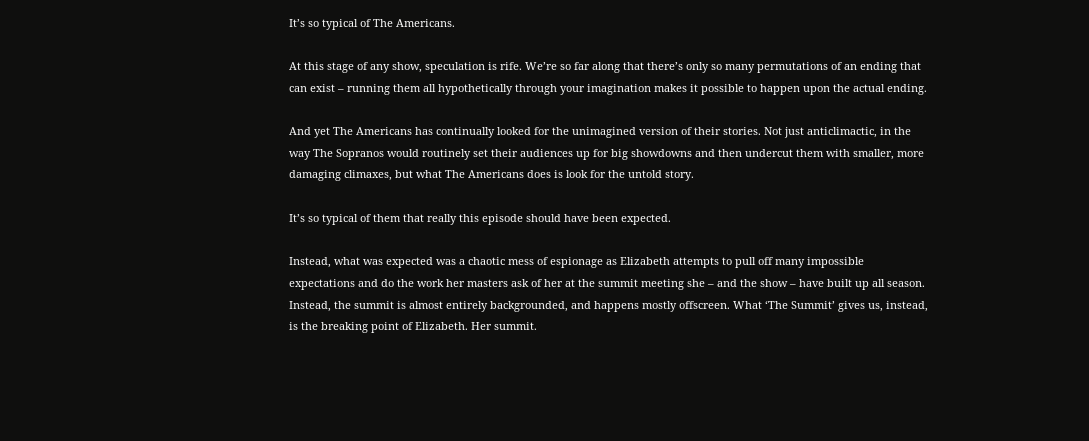It’s so typical of The Americans.

At this stage of any show, speculation is rife. We’re so far along that there’s only so many permutations of an ending that can exist – running them all hypothetically through your imagination makes it possible to happen upon the actual ending.

And yet The Americans has continually looked for the unimagined version of their stories. Not just anticlimactic, in the way The Sopranos would routinely set their audiences up for big showdowns and then undercut them with smaller, more damaging climaxes, but what The Americans does is look for the untold story.

It’s so typical of them that really this episode should have been expected.

Instead, what was expected was a chaotic mess of espionage as Elizabeth attempts to pull off many impossible expectations and do the work her masters ask of her at the summit meeting she – and the show – have built up all season. Instead, the summit is almost entirely backgrounded, and happens mostly offscreen. What ‘The Summit’ gives us, instead, is the breaking point of Elizabeth. Her summit.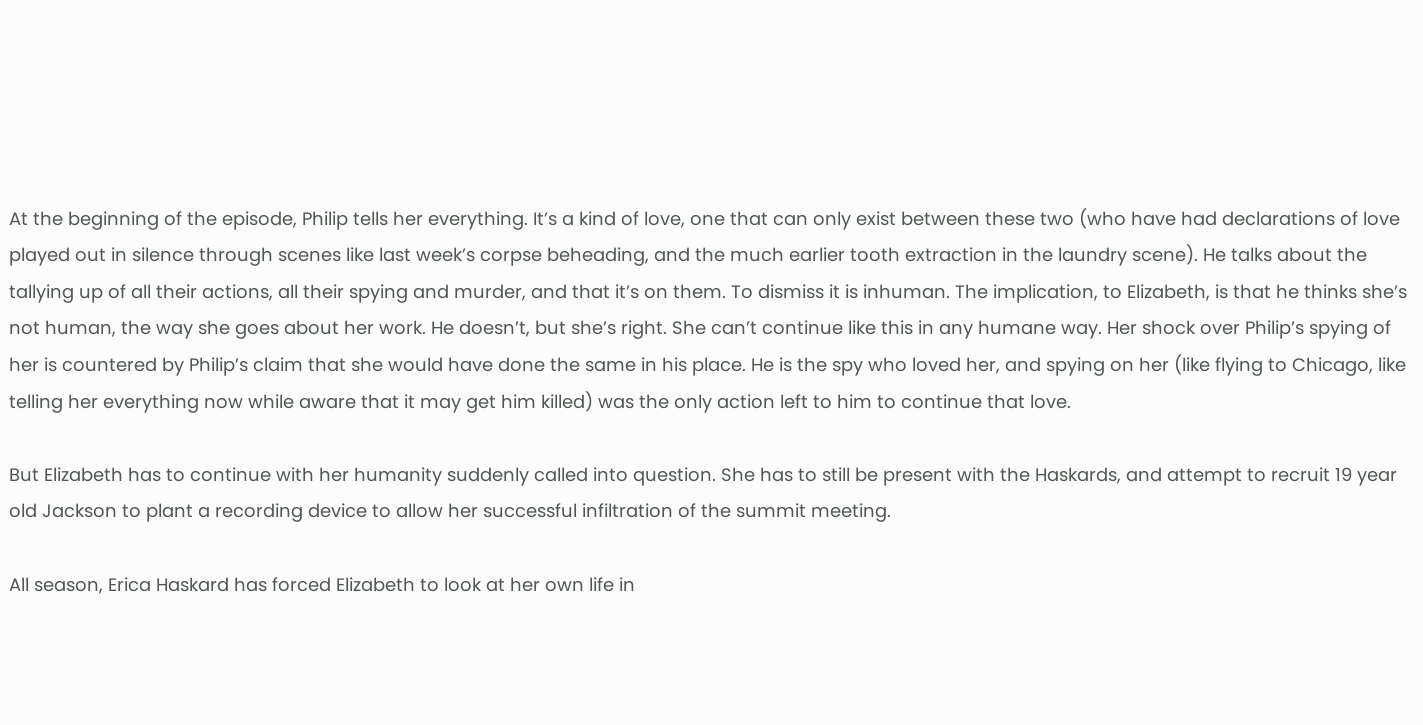At the beginning of the episode, Philip tells her everything. It’s a kind of love, one that can only exist between these two (who have had declarations of love played out in silence through scenes like last week’s corpse beheading, and the much earlier tooth extraction in the laundry scene). He talks about the tallying up of all their actions, all their spying and murder, and that it’s on them. To dismiss it is inhuman. The implication, to Elizabeth, is that he thinks she’s not human, the way she goes about her work. He doesn’t, but she’s right. She can’t continue like this in any humane way. Her shock over Philip’s spying of her is countered by Philip’s claim that she would have done the same in his place. He is the spy who loved her, and spying on her (like flying to Chicago, like telling her everything now while aware that it may get him killed) was the only action left to him to continue that love.

But Elizabeth has to continue with her humanity suddenly called into question. She has to still be present with the Haskards, and attempt to recruit 19 year old Jackson to plant a recording device to allow her successful infiltration of the summit meeting.

All season, Erica Haskard has forced Elizabeth to look at her own life in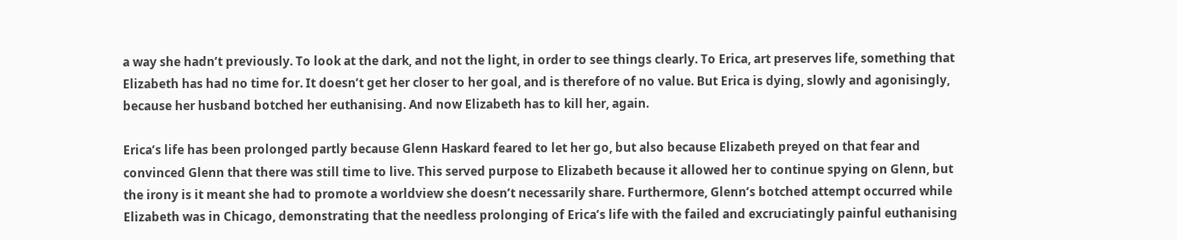a way she hadn’t previously. To look at the dark, and not the light, in order to see things clearly. To Erica, art preserves life, something that Elizabeth has had no time for. It doesn’t get her closer to her goal, and is therefore of no value. But Erica is dying, slowly and agonisingly, because her husband botched her euthanising. And now Elizabeth has to kill her, again.

Erica’s life has been prolonged partly because Glenn Haskard feared to let her go, but also because Elizabeth preyed on that fear and convinced Glenn that there was still time to live. This served purpose to Elizabeth because it allowed her to continue spying on Glenn, but the irony is it meant she had to promote a worldview she doesn’t necessarily share. Furthermore, Glenn’s botched attempt occurred while Elizabeth was in Chicago, demonstrating that the needless prolonging of Erica’s life with the failed and excruciatingly painful euthanising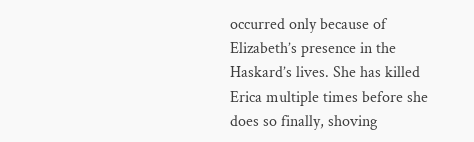occurred only because of Elizabeth’s presence in the Haskard’s lives. She has killed Erica multiple times before she does so finally, shoving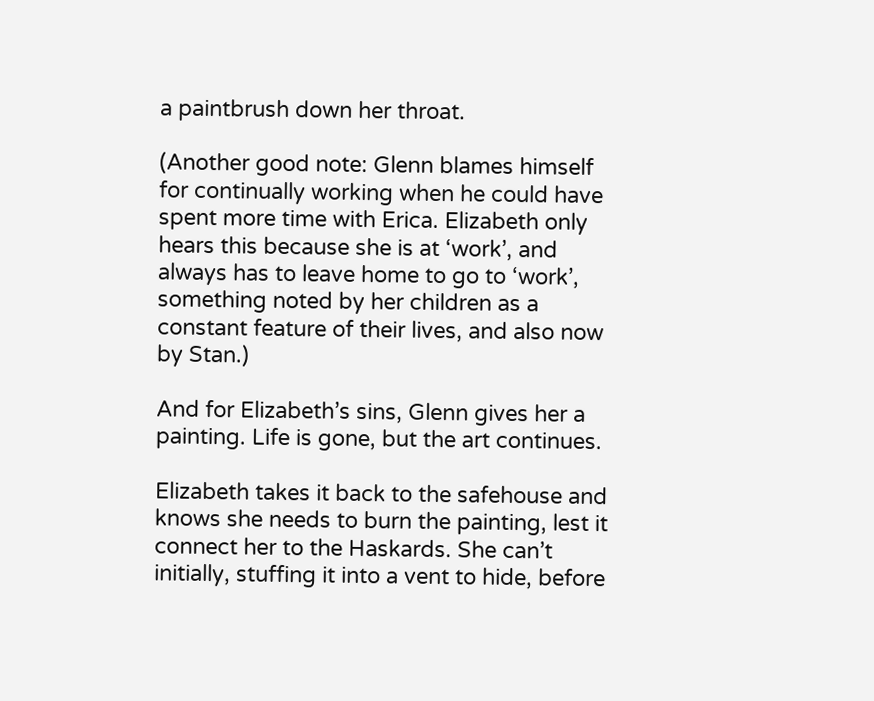a paintbrush down her throat.

(Another good note: Glenn blames himself for continually working when he could have spent more time with Erica. Elizabeth only hears this because she is at ‘work’, and always has to leave home to go to ‘work’, something noted by her children as a constant feature of their lives, and also now by Stan.)

And for Elizabeth’s sins, Glenn gives her a painting. Life is gone, but the art continues.

Elizabeth takes it back to the safehouse and knows she needs to burn the painting, lest it connect her to the Haskards. She can’t initially, stuffing it into a vent to hide, before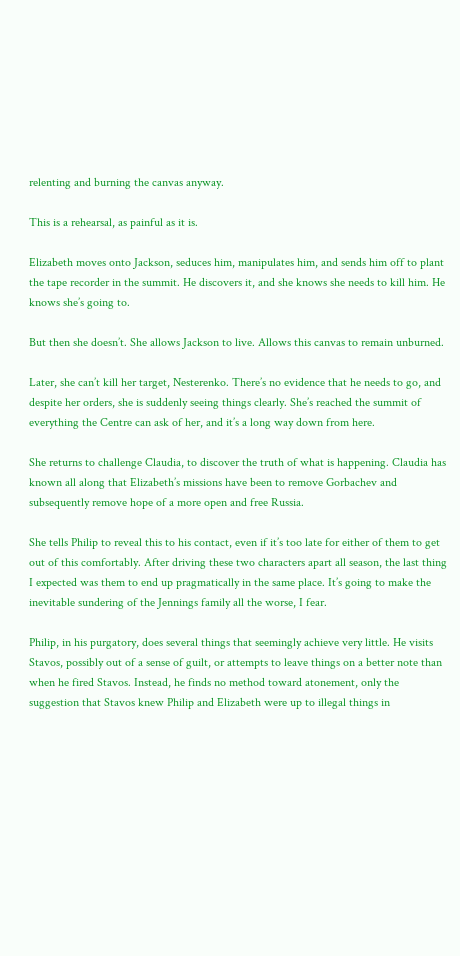relenting and burning the canvas anyway.

This is a rehearsal, as painful as it is.

Elizabeth moves onto Jackson, seduces him, manipulates him, and sends him off to plant the tape recorder in the summit. He discovers it, and she knows she needs to kill him. He knows she’s going to.

But then she doesn’t. She allows Jackson to live. Allows this canvas to remain unburned.

Later, she can’t kill her target, Nesterenko. There’s no evidence that he needs to go, and despite her orders, she is suddenly seeing things clearly. She’s reached the summit of everything the Centre can ask of her, and it’s a long way down from here.

She returns to challenge Claudia, to discover the truth of what is happening. Claudia has known all along that Elizabeth’s missions have been to remove Gorbachev and subsequently remove hope of a more open and free Russia.

She tells Philip to reveal this to his contact, even if it’s too late for either of them to get out of this comfortably. After driving these two characters apart all season, the last thing I expected was them to end up pragmatically in the same place. It’s going to make the inevitable sundering of the Jennings family all the worse, I fear.

Philip, in his purgatory, does several things that seemingly achieve very little. He visits Stavos, possibly out of a sense of guilt, or attempts to leave things on a better note than when he fired Stavos. Instead, he finds no method toward atonement, only the suggestion that Stavos knew Philip and Elizabeth were up to illegal things in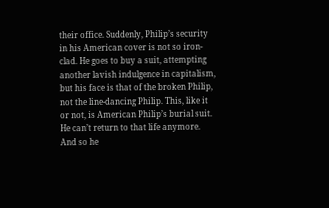their office. Suddenly, Philip’s security in his American cover is not so iron-clad. He goes to buy a suit, attempting another lavish indulgence in capitalism, but his face is that of the broken Philip, not the line-dancing Philip. This, like it or not, is American Philip’s burial suit. He can’t return to that life anymore. And so he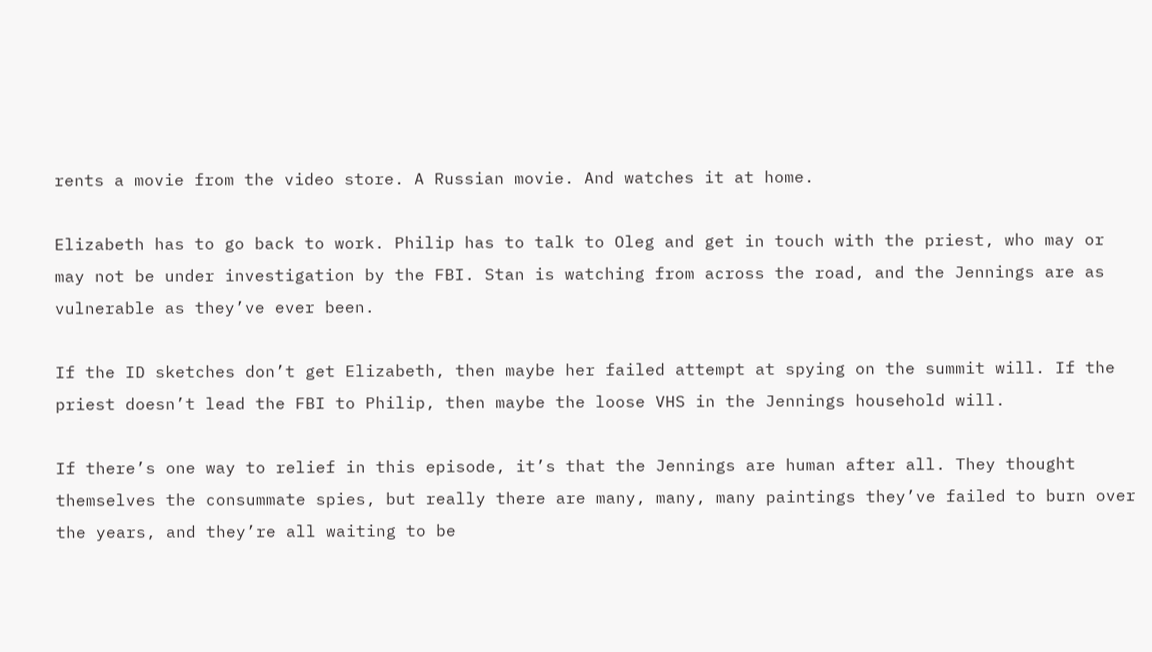rents a movie from the video store. A Russian movie. And watches it at home.

Elizabeth has to go back to work. Philip has to talk to Oleg and get in touch with the priest, who may or may not be under investigation by the FBI. Stan is watching from across the road, and the Jennings are as vulnerable as they’ve ever been.

If the ID sketches don’t get Elizabeth, then maybe her failed attempt at spying on the summit will. If the priest doesn’t lead the FBI to Philip, then maybe the loose VHS in the Jennings household will.

If there’s one way to relief in this episode, it’s that the Jennings are human after all. They thought themselves the consummate spies, but really there are many, many, many paintings they’ve failed to burn over the years, and they’re all waiting to be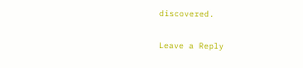discovered.

Leave a Reply